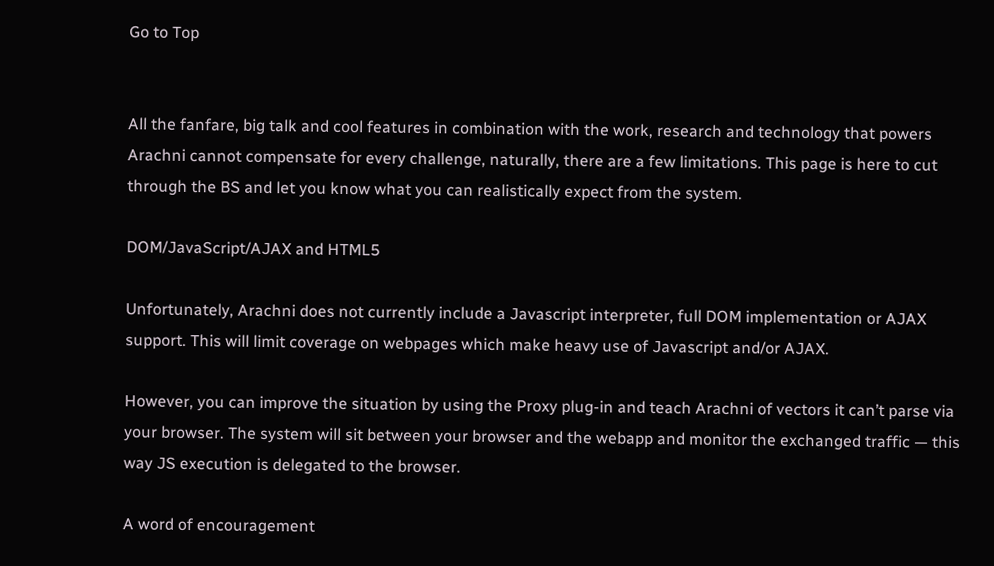Go to Top


All the fanfare, big talk and cool features in combination with the work, research and technology that powers Arachni cannot compensate for every challenge, naturally, there are a few limitations. This page is here to cut through the BS and let you know what you can realistically expect from the system.

DOM/JavaScript/AJAX and HTML5

Unfortunately, Arachni does not currently include a Javascript interpreter, full DOM implementation or AJAX support. This will limit coverage on webpages which make heavy use of Javascript and/or AJAX.

However, you can improve the situation by using the Proxy plug-in and teach Arachni of vectors it can’t parse via your browser. The system will sit between your browser and the webapp and monitor the exchanged traffic — this way JS execution is delegated to the browser.

A word of encouragement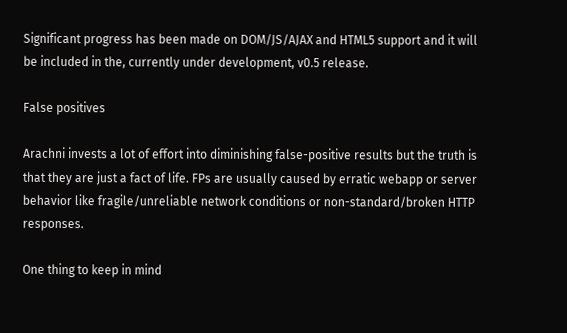Significant progress has been made on DOM/JS/AJAX and HTML5 support and it will be included in the, currently under development, v0.5 release.

False positives

Arachni invests a lot of effort into diminishing false-positive results but the truth is that they are just a fact of life. FPs are usually caused by erratic webapp or server behavior like fragile/unreliable network conditions or non-standard/broken HTTP responses.

One thing to keep in mind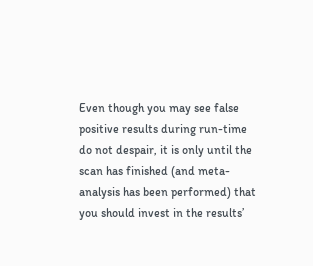Even though you may see false positive results during run-time do not despair, it is only until the scan has finished (and meta-analysis has been performed) that you should invest in the results’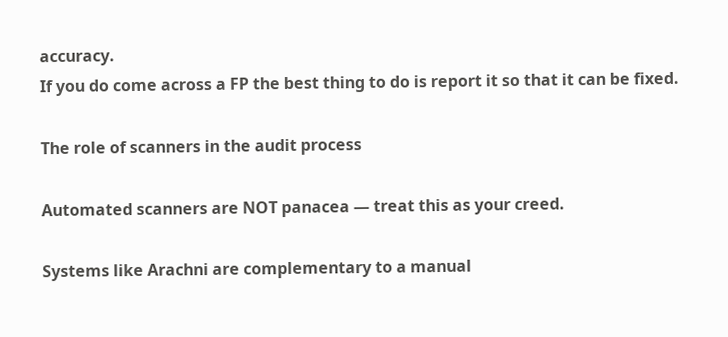accuracy.
If you do come across a FP the best thing to do is report it so that it can be fixed.

The role of scanners in the audit process

Automated scanners are NOT panacea — treat this as your creed.

Systems like Arachni are complementary to a manual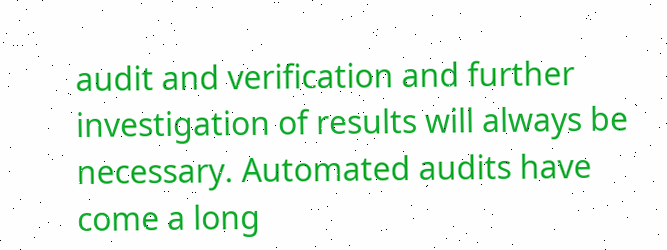audit and verification and further investigation of results will always be necessary. Automated audits have come a long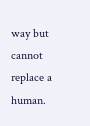way but cannot replace a human.